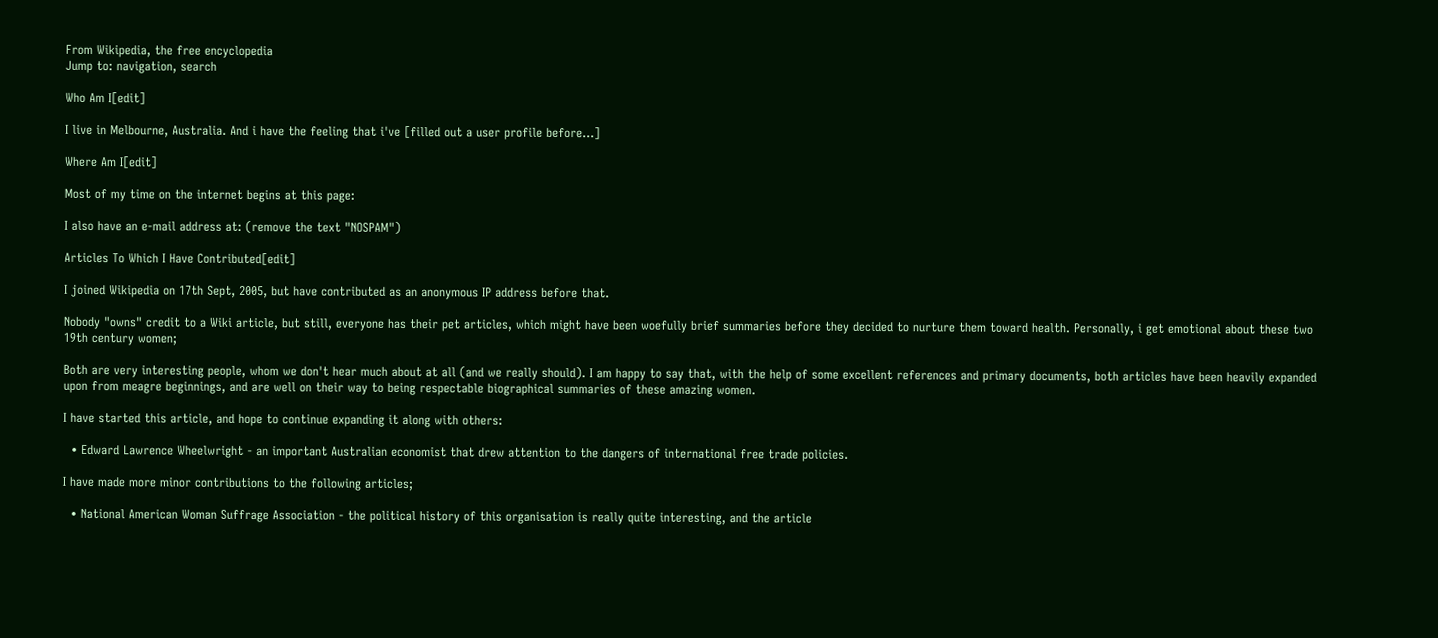From Wikipedia, the free encyclopedia
Jump to: navigation, search

Who Am I[edit]

I live in Melbourne, Australia. And i have the feeling that i've [filled out a user profile before...]

Where Am I[edit]

Most of my time on the internet begins at this page:

I also have an e-mail address at: (remove the text "NOSPAM")

Articles To Which I Have Contributed[edit]

I joined Wikipedia on 17th Sept, 2005, but have contributed as an anonymous IP address before that.

Nobody "owns" credit to a Wiki article, but still, everyone has their pet articles, which might have been woefully brief summaries before they decided to nurture them toward health. Personally, i get emotional about these two 19th century women;

Both are very interesting people, whom we don't hear much about at all (and we really should). I am happy to say that, with the help of some excellent references and primary documents, both articles have been heavily expanded upon from meagre beginnings, and are well on their way to being respectable biographical summaries of these amazing women.

I have started this article, and hope to continue expanding it along with others:

  • Edward Lawrence Wheelwright - an important Australian economist that drew attention to the dangers of international free trade policies.

I have made more minor contributions to the following articles;

  • National American Woman Suffrage Association - the political history of this organisation is really quite interesting, and the article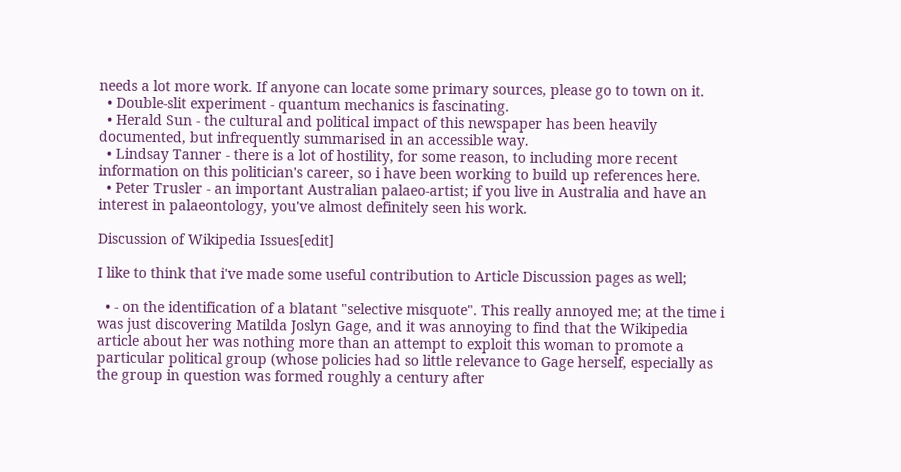needs a lot more work. If anyone can locate some primary sources, please go to town on it.
  • Double-slit experiment - quantum mechanics is fascinating.
  • Herald Sun - the cultural and political impact of this newspaper has been heavily documented, but infrequently summarised in an accessible way.
  • Lindsay Tanner - there is a lot of hostility, for some reason, to including more recent information on this politician's career, so i have been working to build up references here.
  • Peter Trusler - an important Australian palaeo-artist; if you live in Australia and have an interest in palaeontology, you've almost definitely seen his work.

Discussion of Wikipedia Issues[edit]

I like to think that i've made some useful contribution to Article Discussion pages as well;

  • - on the identification of a blatant "selective misquote". This really annoyed me; at the time i was just discovering Matilda Joslyn Gage, and it was annoying to find that the Wikipedia article about her was nothing more than an attempt to exploit this woman to promote a particular political group (whose policies had so little relevance to Gage herself, especially as the group in question was formed roughly a century after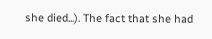she died...). The fact that she had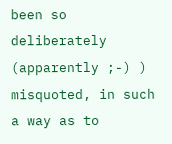been so deliberately (apparently ;-) ) misquoted, in such a way as to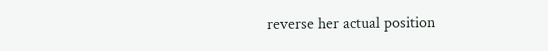reverse her actual position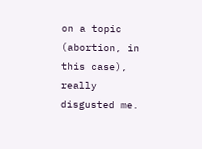on a topic (abortion, in this case), really disgusted me.